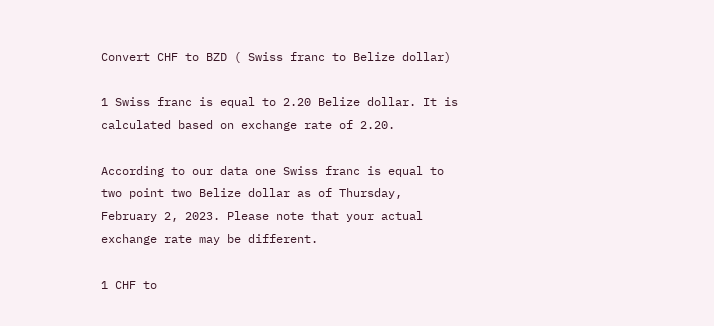Convert CHF to BZD ( Swiss franc to Belize dollar)

1 Swiss franc is equal to 2.20 Belize dollar. It is calculated based on exchange rate of 2.20.

According to our data one Swiss franc is equal to two point two Belize dollar as of Thursday, February 2, 2023. Please note that your actual exchange rate may be different.

1 CHF to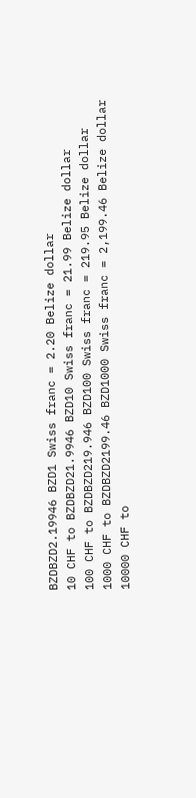BZDBZD2.19946 BZD1 Swiss franc = 2.20 Belize dollar
10 CHF to BZDBZD21.9946 BZD10 Swiss franc = 21.99 Belize dollar
100 CHF to BZDBZD219.946 BZD100 Swiss franc = 219.95 Belize dollar
1000 CHF to BZDBZD2199.46 BZD1000 Swiss franc = 2,199.46 Belize dollar
10000 CHF to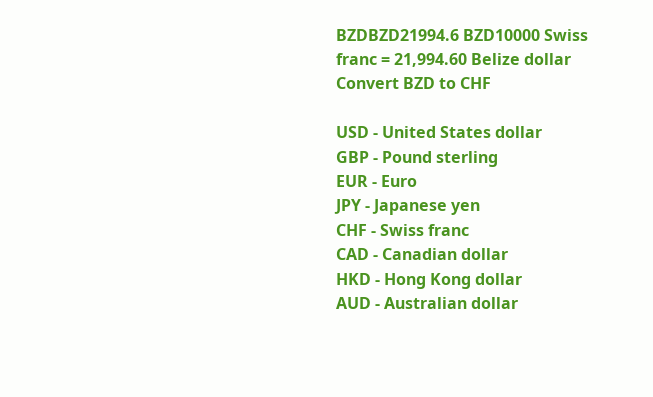BZDBZD21994.6 BZD10000 Swiss franc = 21,994.60 Belize dollar
Convert BZD to CHF

USD - United States dollar
GBP - Pound sterling
EUR - Euro
JPY - Japanese yen
CHF - Swiss franc
CAD - Canadian dollar
HKD - Hong Kong dollar
AUD - Australian dollar